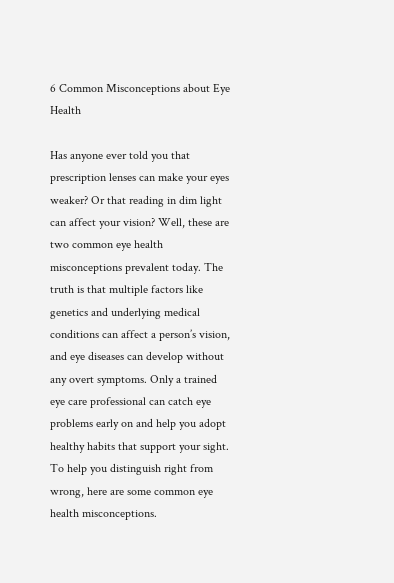6 Common Misconceptions about Eye Health

Has anyone ever told you that prescription lenses can make your eyes weaker? Or that reading in dim light can affect your vision? Well, these are two common eye health misconceptions prevalent today. The truth is that multiple factors like genetics and underlying medical conditions can affect a person’s vision, and eye diseases can develop without any overt symptoms. Only a trained eye care professional can catch eye problems early on and help you adopt healthy habits that support your sight.  To help you distinguish right from wrong, here are some common eye health misconceptions.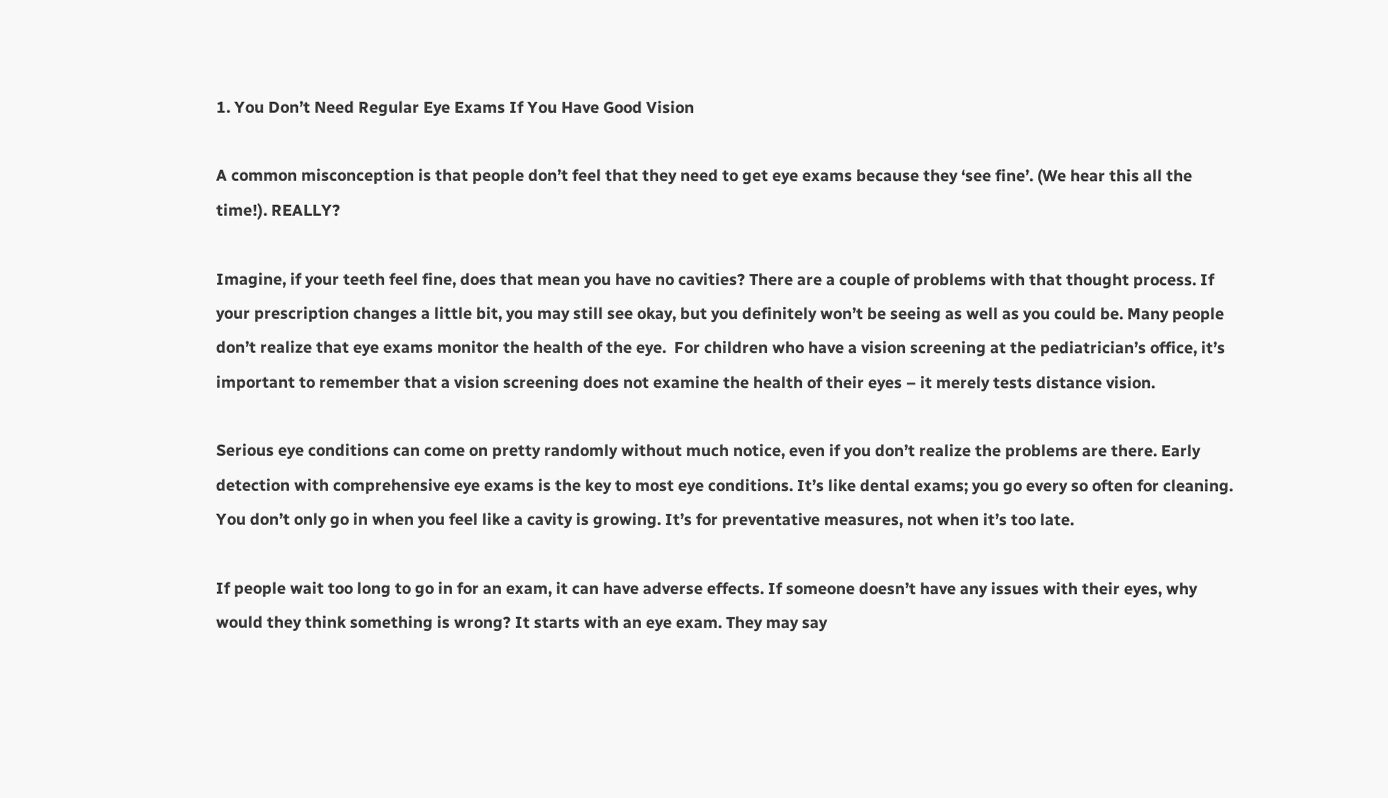1. You Don’t Need Regular Eye Exams If You Have Good Vision

A common misconception is that people don’t feel that they need to get eye exams because they ‘see fine’. (We hear this all the time!). REALLY?

Imagine, if your teeth feel fine, does that mean you have no cavities? There are a couple of problems with that thought process. If your prescription changes a little bit, you may still see okay, but you definitely won’t be seeing as well as you could be. Many people don’t realize that eye exams monitor the health of the eye.  For children who have a vision screening at the pediatrician’s office, it’s important to remember that a vision screening does not examine the health of their eyes – it merely tests distance vision.

Serious eye conditions can come on pretty randomly without much notice, even if you don’t realize the problems are there. Early detection with comprehensive eye exams is the key to most eye conditions. It’s like dental exams; you go every so often for cleaning. You don’t only go in when you feel like a cavity is growing. It’s for preventative measures, not when it’s too late.

If people wait too long to go in for an exam, it can have adverse effects. If someone doesn’t have any issues with their eyes, why would they think something is wrong? It starts with an eye exam. They may say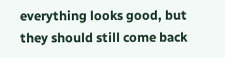everything looks good, but they should still come back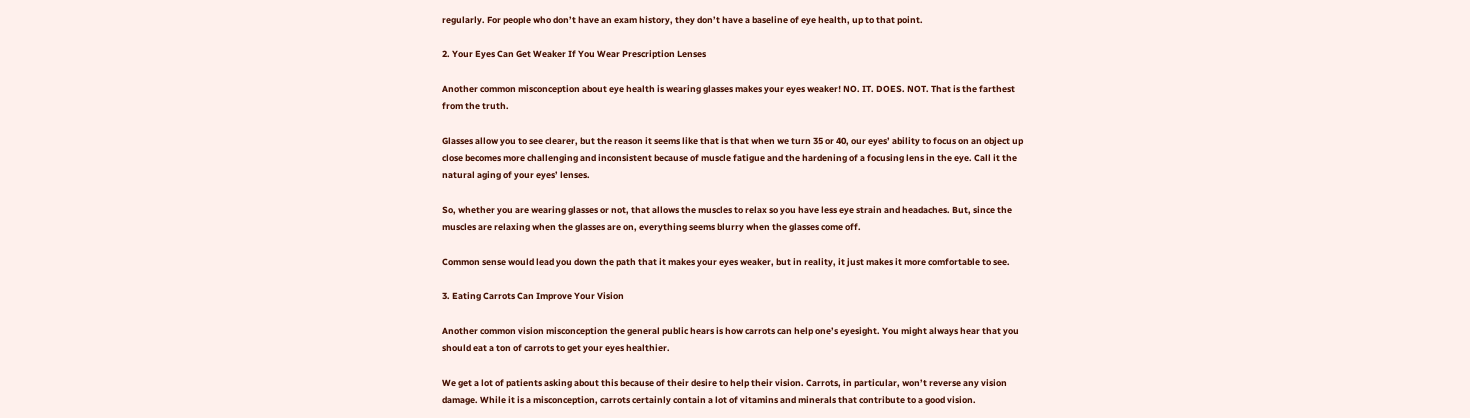regularly. For people who don’t have an exam history, they don’t have a baseline of eye health, up to that point.

2. Your Eyes Can Get Weaker If You Wear Prescription Lenses

Another common misconception about eye health is wearing glasses makes your eyes weaker! NO. IT. DOES. NOT. That is the farthest from the truth.

Glasses allow you to see clearer, but the reason it seems like that is that when we turn 35 or 40, our eyes’ ability to focus on an object up close becomes more challenging and inconsistent because of muscle fatigue and the hardening of a focusing lens in the eye. Call it the natural aging of your eyes’ lenses.

So, whether you are wearing glasses or not, that allows the muscles to relax so you have less eye strain and headaches. But, since the muscles are relaxing when the glasses are on, everything seems blurry when the glasses come off.

Common sense would lead you down the path that it makes your eyes weaker, but in reality, it just makes it more comfortable to see.

3. Eating Carrots Can Improve Your Vision

Another common vision misconception the general public hears is how carrots can help one’s eyesight. You might always hear that you should eat a ton of carrots to get your eyes healthier.

We get a lot of patients asking about this because of their desire to help their vision. Carrots, in particular, won’t reverse any vision damage. While it is a misconception, carrots certainly contain a lot of vitamins and minerals that contribute to a good vision.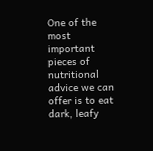One of the most important pieces of nutritional advice we can offer is to eat dark, leafy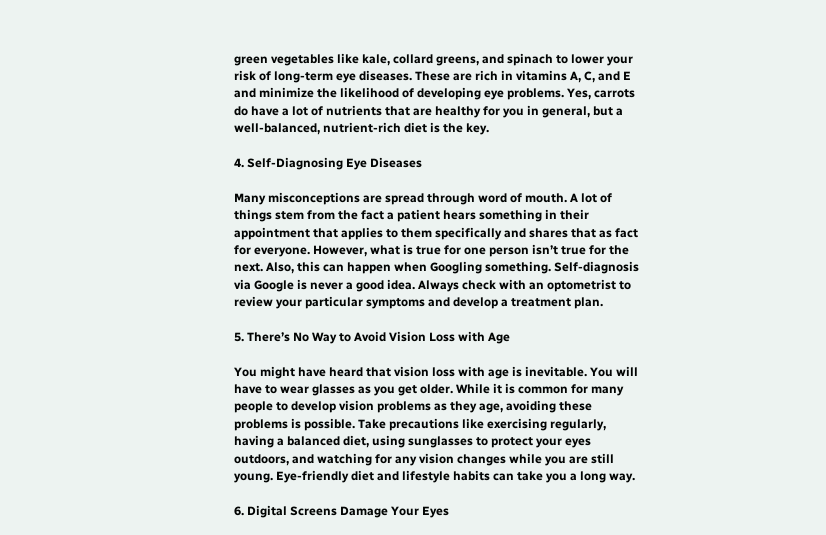green vegetables like kale, collard greens, and spinach to lower your risk of long-term eye diseases. These are rich in vitamins A, C, and E and minimize the likelihood of developing eye problems. Yes, carrots do have a lot of nutrients that are healthy for you in general, but a well-balanced, nutrient-rich diet is the key.

4. Self-Diagnosing Eye Diseases

Many misconceptions are spread through word of mouth. A lot of things stem from the fact a patient hears something in their appointment that applies to them specifically and shares that as fact for everyone. However, what is true for one person isn’t true for the next. Also, this can happen when Googling something. Self-diagnosis via Google is never a good idea. Always check with an optometrist to review your particular symptoms and develop a treatment plan.

5. There’s No Way to Avoid Vision Loss with Age

You might have heard that vision loss with age is inevitable. You will have to wear glasses as you get older. While it is common for many people to develop vision problems as they age, avoiding these problems is possible. Take precautions like exercising regularly, having a balanced diet, using sunglasses to protect your eyes outdoors, and watching for any vision changes while you are still young. Eye-friendly diet and lifestyle habits can take you a long way.

6. Digital Screens Damage Your Eyes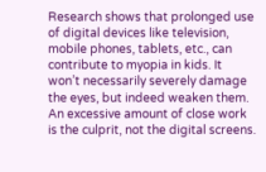Research shows that prolonged use of digital devices like television, mobile phones, tablets, etc., can contribute to myopia in kids. It won’t necessarily severely damage the eyes, but indeed weaken them. An excessive amount of close work is the culprit, not the digital screens.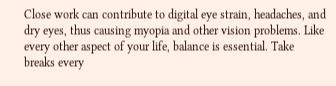Close work can contribute to digital eye strain, headaches, and dry eyes, thus causing myopia and other vision problems. Like every other aspect of your life, balance is essential. Take breaks every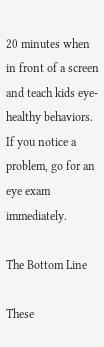20 minutes when in front of a screen and teach kids eye-healthy behaviors. If you notice a problem, go for an eye exam immediately.

The Bottom Line

These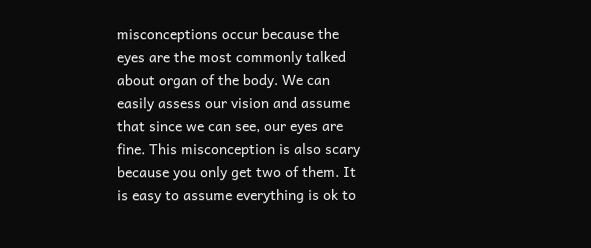misconceptions occur because the eyes are the most commonly talked about organ of the body. We can easily assess our vision and assume that since we can see, our eyes are fine. This misconception is also scary because you only get two of them. It is easy to assume everything is ok to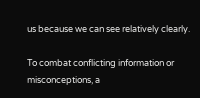us because we can see relatively clearly.

To combat conflicting information or misconceptions, a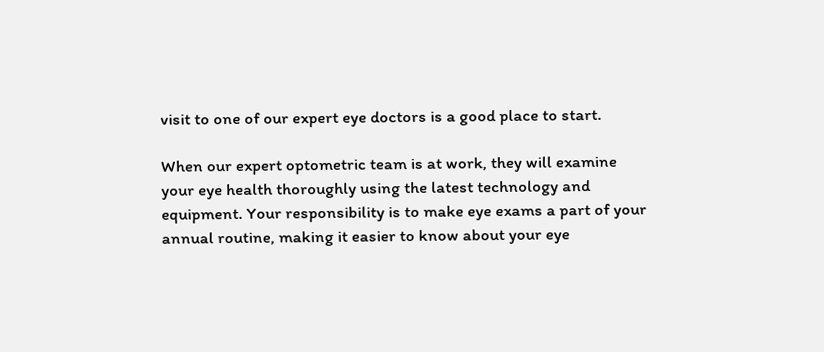visit to one of our expert eye doctors is a good place to start.

When our expert optometric team is at work, they will examine your eye health thoroughly using the latest technology and equipment. Your responsibility is to make eye exams a part of your annual routine, making it easier to know about your eye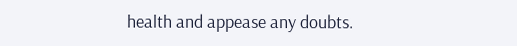health and appease any doubts.